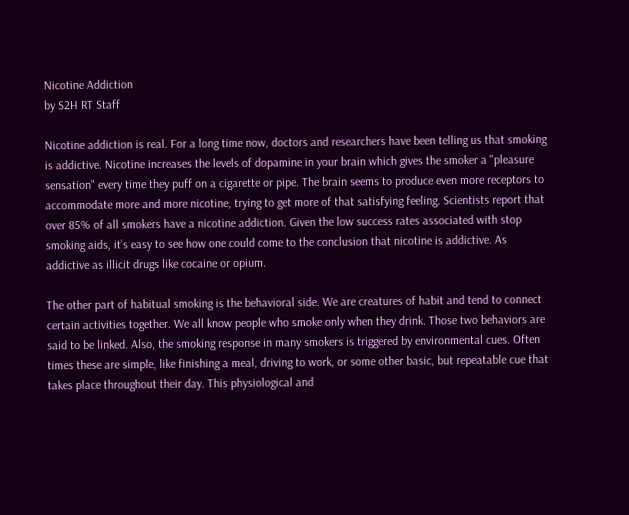Nicotine Addiction
by S2H RT Staff

Nicotine addiction is real. For a long time now, doctors and researchers have been telling us that smoking is addictive. Nicotine increases the levels of dopamine in your brain which gives the smoker a "pleasure sensation" every time they puff on a cigarette or pipe. The brain seems to produce even more receptors to accommodate more and more nicotine, trying to get more of that satisfying feeling. Scientists report that over 85% of all smokers have a nicotine addiction. Given the low success rates associated with stop smoking aids, it’s easy to see how one could come to the conclusion that nicotine is addictive. As addictive as illicit drugs like cocaine or opium.

The other part of habitual smoking is the behavioral side. We are creatures of habit and tend to connect certain activities together. We all know people who smoke only when they drink. Those two behaviors are said to be linked. Also, the smoking response in many smokers is triggered by environmental cues. Often times these are simple, like finishing a meal, driving to work, or some other basic, but repeatable cue that takes place throughout their day. This physiological and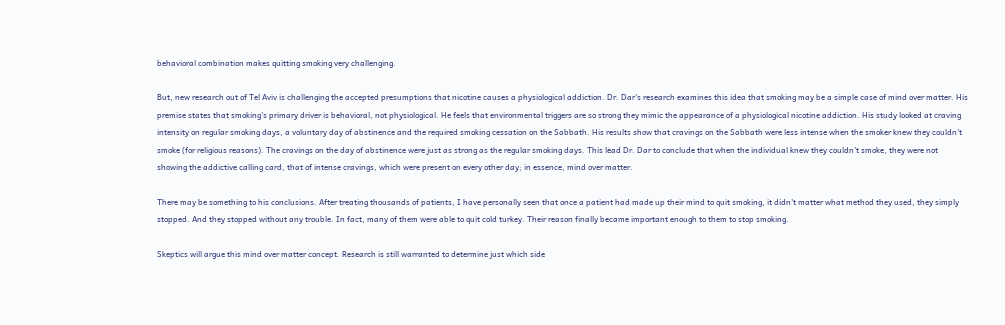behavioral combination makes quitting smoking very challenging.

But, new research out of Tel Aviv is challenging the accepted presumptions that nicotine causes a physiological addiction. Dr. Dar's research examines this idea that smoking may be a simple case of mind over matter. His premise states that smoking's primary driver is behavioral, not physiological. He feels that environmental triggers are so strong they mimic the appearance of a physiological nicotine addiction. His study looked at craving intensity on regular smoking days, a voluntary day of abstinence and the required smoking cessation on the Sabbath. His results show that cravings on the Sabbath were less intense when the smoker knew they couldn't smoke (for religious reasons). The cravings on the day of abstinence were just as strong as the regular smoking days. This lead Dr. Dar to conclude that when the individual knew they couldn't smoke, they were not showing the addictive calling card, that of intense cravings, which were present on every other day; in essence, mind over matter.

There may be something to his conclusions. After treating thousands of patients, I have personally seen that once a patient had made up their mind to quit smoking, it didn't matter what method they used, they simply stopped. And they stopped without any trouble. In fact, many of them were able to quit cold turkey. Their reason finally became important enough to them to stop smoking.

Skeptics will argue this mind over matter concept. Research is still warranted to determine just which side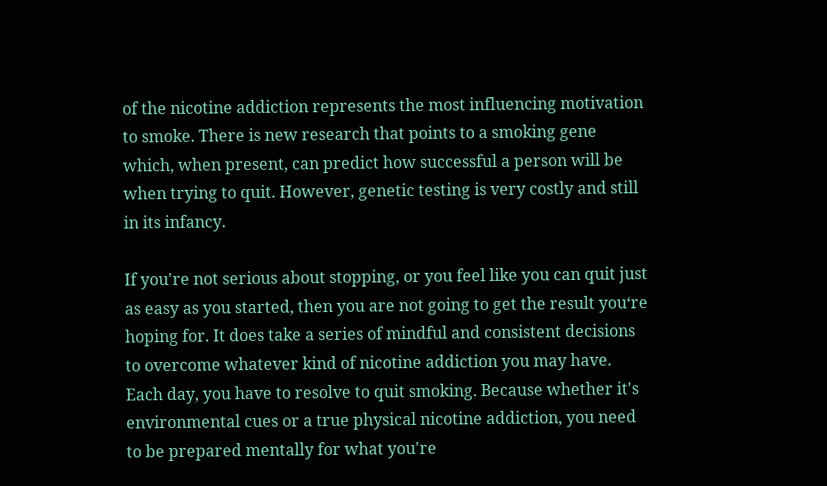of the nicotine addiction represents the most influencing motivation to smoke. There is new research that points to a smoking gene which, when present, can predict how successful a person will be when trying to quit. However, genetic testing is very costly and still in its infancy.

If you're not serious about stopping, or you feel like you can quit just as easy as you started, then you are not going to get the result you‘re hoping for. It does take a series of mindful and consistent decisions to overcome whatever kind of nicotine addiction you may have. Each day, you have to resolve to quit smoking. Because whether it's environmental cues or a true physical nicotine addiction, you need to be prepared mentally for what you're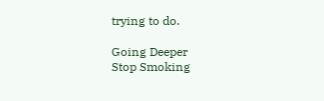trying to do.

Going Deeper
Stop Smoking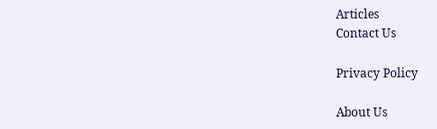Articles
Contact Us

Privacy Policy

About Us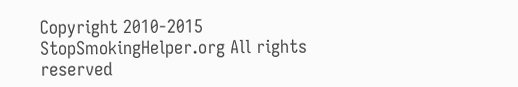Copyright 2010-2015 StopSmokingHelper.org All rights reserved